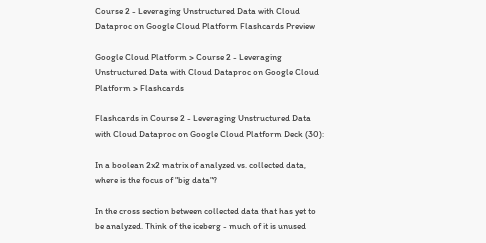Course 2 - Leveraging Unstructured Data with Cloud Dataproc on Google Cloud Platform Flashcards Preview

Google Cloud Platform > Course 2 - Leveraging Unstructured Data with Cloud Dataproc on Google Cloud Platform > Flashcards

Flashcards in Course 2 - Leveraging Unstructured Data with Cloud Dataproc on Google Cloud Platform Deck (30):

In a boolean 2x2 matrix of analyzed vs. collected data, where is the focus of "big data"?

In the cross section between collected data that has yet to be analyzed. Think of the iceberg - much of it is unused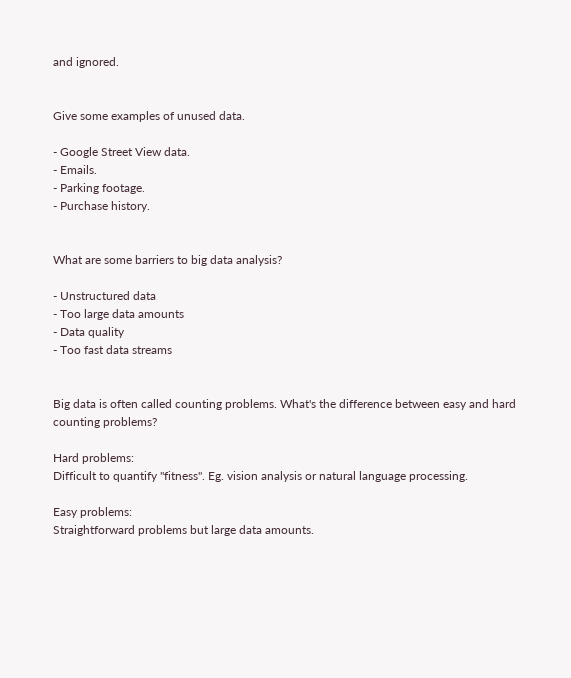and ignored.


Give some examples of unused data.

- Google Street View data.
- Emails.
- Parking footage.
- Purchase history.


What are some barriers to big data analysis?

- Unstructured data
- Too large data amounts
- Data quality
- Too fast data streams


Big data is often called counting problems. What's the difference between easy and hard counting problems?

Hard problems:
Difficult to quantify "fitness". Eg. vision analysis or natural language processing.

Easy problems:
Straightforward problems but large data amounts.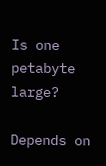Is one petabyte large?

Depends on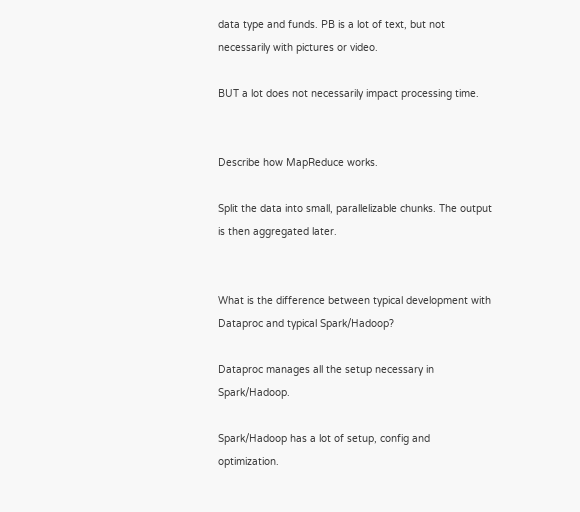data type and funds. PB is a lot of text, but not necessarily with pictures or video.

BUT a lot does not necessarily impact processing time.


Describe how MapReduce works.

Split the data into small, parallelizable chunks. The output is then aggregated later.


What is the difference between typical development with Dataproc and typical Spark/Hadoop?

Dataproc manages all the setup necessary in Spark/Hadoop.

Spark/Hadoop has a lot of setup, config and optimization.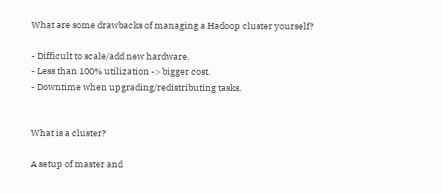What are some drawbacks of managing a Hadoop cluster yourself?

- Difficult to scale/add new hardware.
- Less than 100% utilization -> bigger cost.
- Downtime when upgrading/redistributing tasks.


What is a cluster?

A setup of master and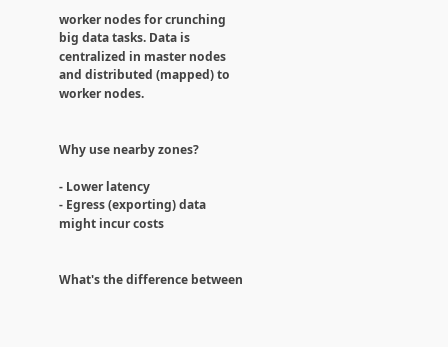worker nodes for crunching big data tasks. Data is centralized in master nodes and distributed (mapped) to worker nodes.


Why use nearby zones?

- Lower latency
- Egress (exporting) data might incur costs


What's the difference between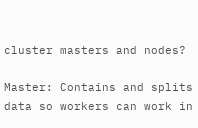cluster masters and nodes?

Master: Contains and splits data so workers can work in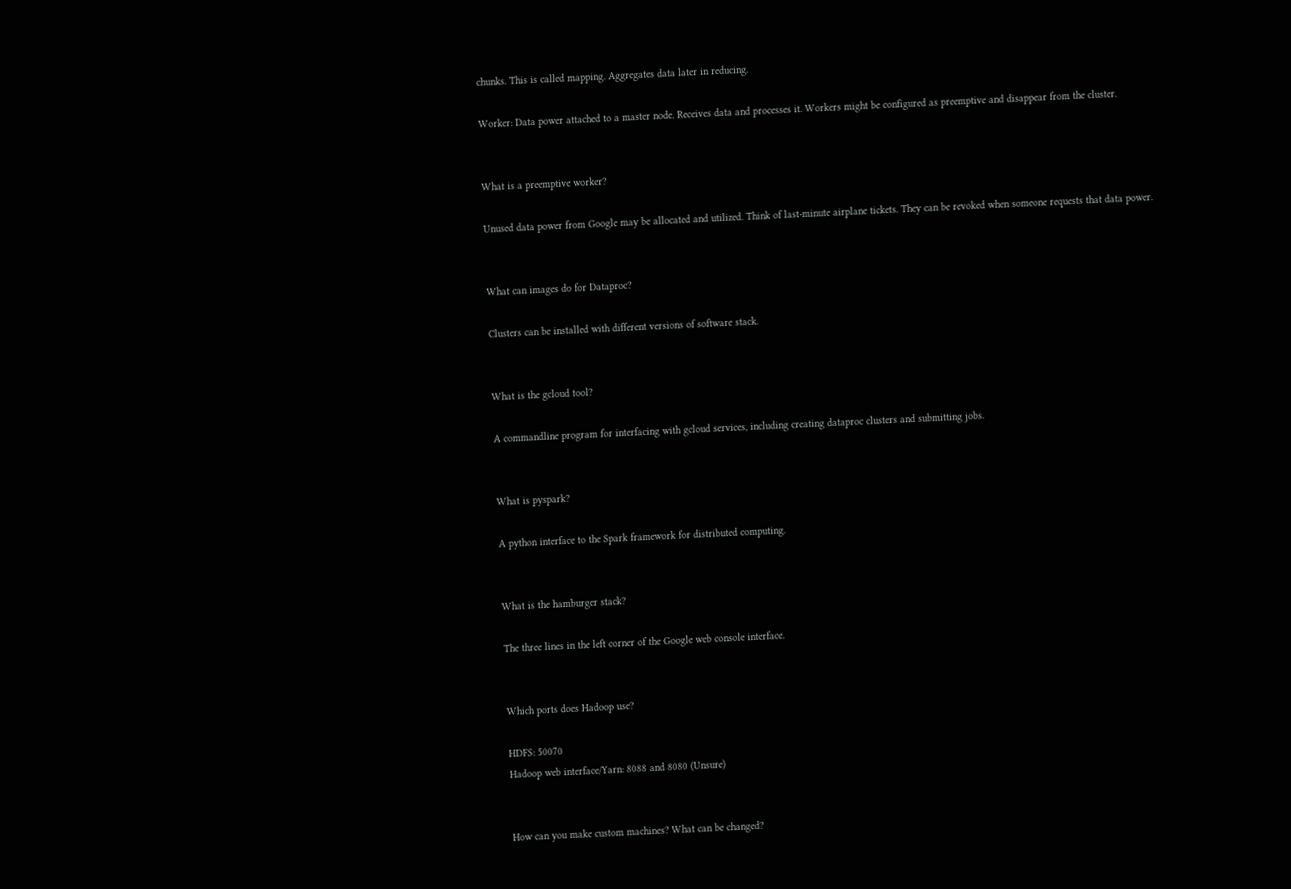chunks. This is called mapping. Aggregates data later in reducing.

Worker: Data power attached to a master node. Receives data and processes it. Workers might be configured as preemptive and disappear from the cluster.


What is a preemptive worker?

Unused data power from Google may be allocated and utilized. Think of last-minute airplane tickets. They can be revoked when someone requests that data power.


What can images do for Dataproc?

Clusters can be installed with different versions of software stack.


What is the gcloud tool?

A commandline program for interfacing with gcloud services, including creating dataproc clusters and submitting jobs.


What is pyspark?

A python interface to the Spark framework for distributed computing.


What is the hamburger stack?

The three lines in the left corner of the Google web console interface.


Which ports does Hadoop use?

HDFS: 50070
Hadoop web interface/Yarn: 8088 and 8080 (Unsure)


How can you make custom machines? What can be changed?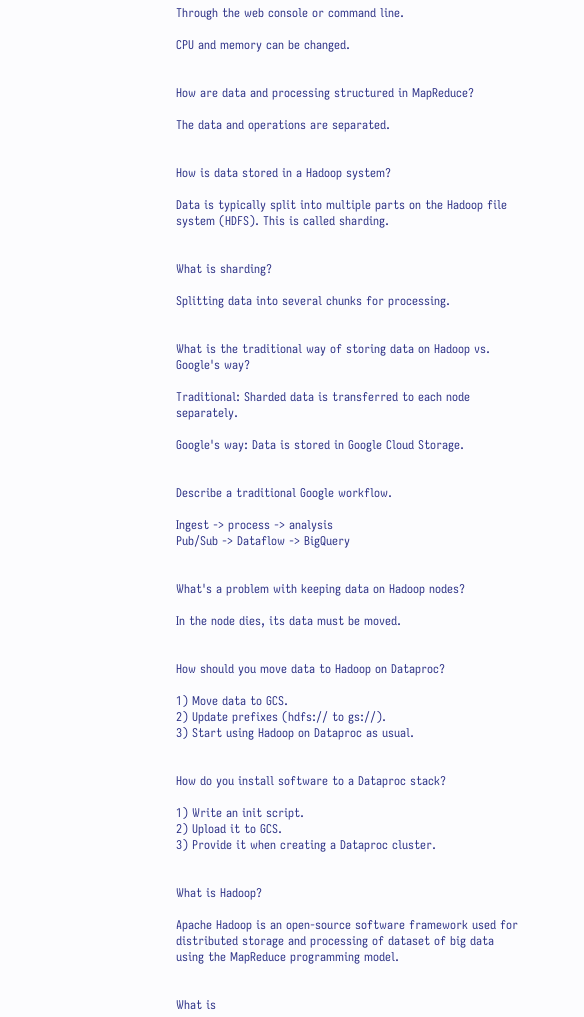Through the web console or command line.

CPU and memory can be changed.


How are data and processing structured in MapReduce?

The data and operations are separated.


How is data stored in a Hadoop system?

Data is typically split into multiple parts on the Hadoop file system (HDFS). This is called sharding.


What is sharding?

Splitting data into several chunks for processing.


What is the traditional way of storing data on Hadoop vs. Google's way?

Traditional: Sharded data is transferred to each node separately.

Google's way: Data is stored in Google Cloud Storage.


Describe a traditional Google workflow.

Ingest -> process -> analysis
Pub/Sub -> Dataflow -> BigQuery


What's a problem with keeping data on Hadoop nodes?

In the node dies, its data must be moved.


How should you move data to Hadoop on Dataproc?

1) Move data to GCS.
2) Update prefixes (hdfs:// to gs://).
3) Start using Hadoop on Dataproc as usual.


How do you install software to a Dataproc stack?

1) Write an init script.
2) Upload it to GCS.
3) Provide it when creating a Dataproc cluster.


What is Hadoop?

Apache Hadoop is an open-source software framework used for distributed storage and processing of dataset of big data using the MapReduce programming model.


What is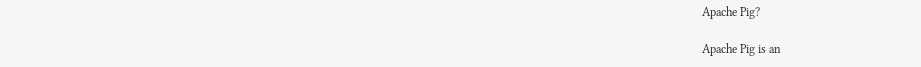Apache Pig?

Apache Pig is an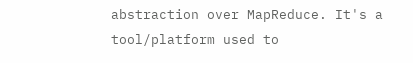abstraction over MapReduce. It's a tool/platform used to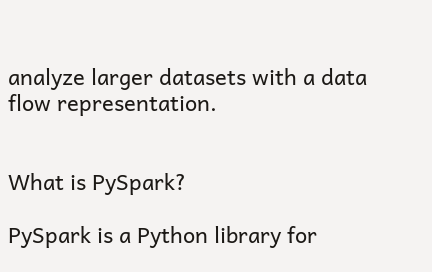analyze larger datasets with a data flow representation.


What is PySpark?

PySpark is a Python library for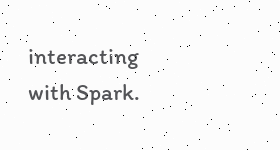interacting with Spark.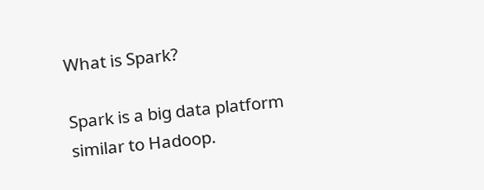What is Spark?

Spark is a big data platform similar to Hadoop.